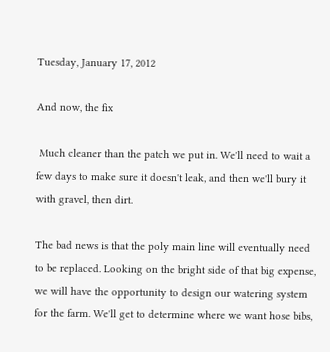Tuesday, January 17, 2012

And now, the fix

 Much cleaner than the patch we put in. We'll need to wait a few days to make sure it doesn't leak, and then we'll bury it with gravel, then dirt.

The bad news is that the poly main line will eventually need to be replaced. Looking on the bright side of that big expense, we will have the opportunity to design our watering system for the farm. We'll get to determine where we want hose bibs,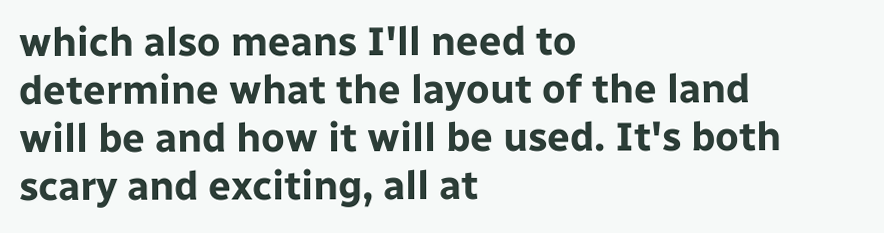which also means I'll need to determine what the layout of the land will be and how it will be used. It's both scary and exciting, all at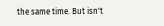the same time. But isn't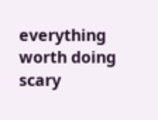everything worth doing scary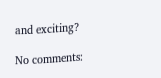and exciting?

No comments: